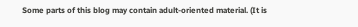Some parts of this blog may contain adult-oriented material. (It is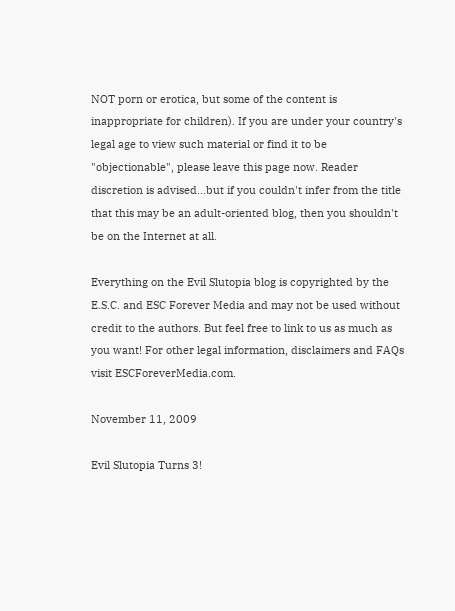NOT porn or erotica, but some of the content is inappropriate for children). If you are under your country's legal age to view such material or find it to be "objectionable", please leave this page now. Reader discretion is advised...but if you couldn't infer from the title that this may be an adult-oriented blog, then you shouldn't be on the Internet at all.

Everything on the Evil Slutopia blog is copyrighted by the E.S.C. and ESC Forever Media and may not be used without credit to the authors. But feel free to link to us as much as you want! For other legal information, disclaimers and FAQs visit ESCForeverMedia.com.

November 11, 2009

Evil Slutopia Turns 3!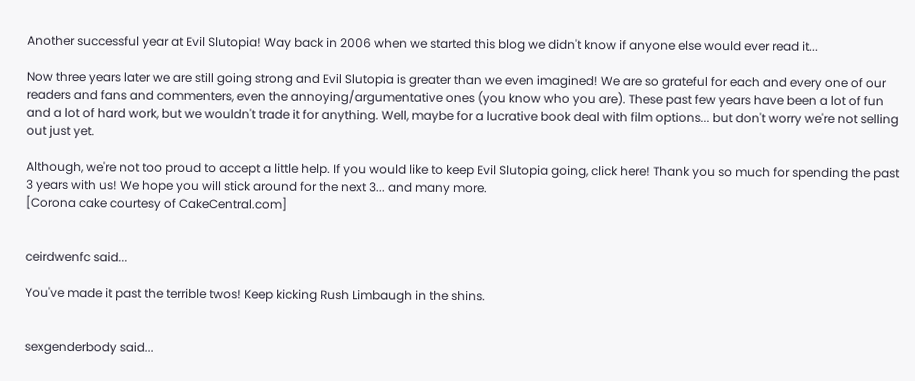Another successful year at Evil Slutopia! Way back in 2006 when we started this blog we didn't know if anyone else would ever read it...

Now three years later we are still going strong and Evil Slutopia is greater than we even imagined! We are so grateful for each and every one of our readers and fans and commenters, even the annoying/argumentative ones (you know who you are). These past few years have been a lot of fun and a lot of hard work, but we wouldn't trade it for anything. Well, maybe for a lucrative book deal with film options... but don't worry we're not selling out just yet.

Although, we're not too proud to accept a little help. If you would like to keep Evil Slutopia going, click here! Thank you so much for spending the past 3 years with us! We hope you will stick around for the next 3... and many more.
[Corona cake courtesy of CakeCentral.com]


ceirdwenfc said...

You've made it past the terrible twos! Keep kicking Rush Limbaugh in the shins.


sexgenderbody said...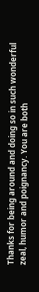Thanks for being around and doing so in such wonderful zeal, humor and poignancy. You are both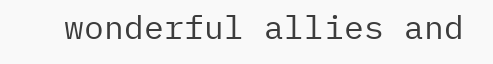wonderful allies and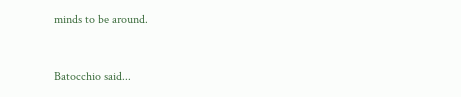minds to be around.


Batocchio said...